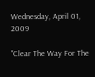Wednesday, April 01, 2009

"Clear The Way For The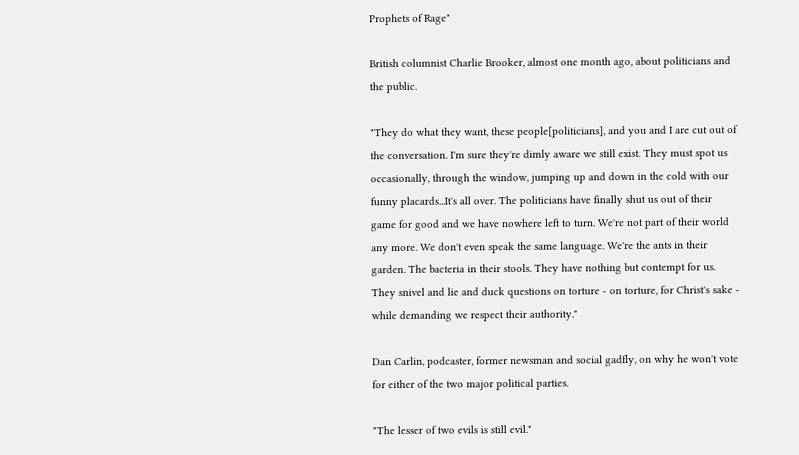Prophets of Rage"

British columnist Charlie Brooker, almost one month ago, about politicians and the public.

"They do what they want, these people[politicians], and you and I are cut out of the conversation. I'm sure they're dimly aware we still exist. They must spot us occasionally, through the window, jumping up and down in the cold with our funny placards...It's all over. The politicians have finally shut us out of their game for good and we have nowhere left to turn. We're not part of their world any more. We don't even speak the same language. We're the ants in their garden. The bacteria in their stools. They have nothing but contempt for us. They snivel and lie and duck questions on torture - on torture, for Christ's sake - while demanding we respect their authority."

Dan Carlin, podcaster, former newsman and social gadfly, on why he won't vote for either of the two major political parties.

"The lesser of two evils is still evil."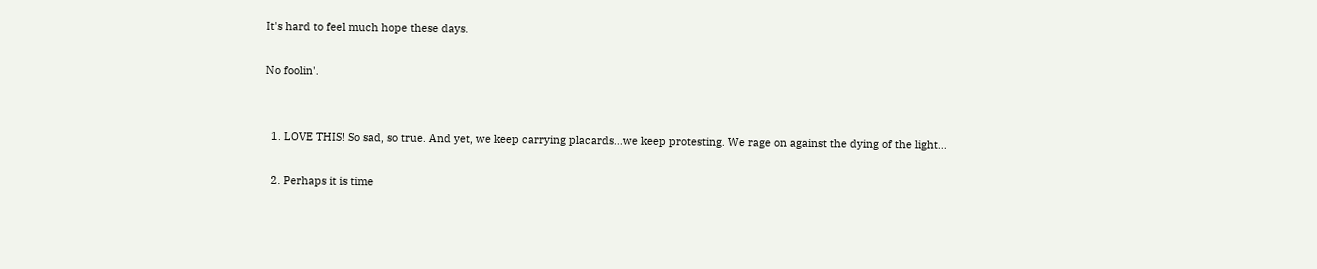It's hard to feel much hope these days.

No foolin'.


  1. LOVE THIS! So sad, so true. And yet, we keep carrying placards...we keep protesting. We rage on against the dying of the light...

  2. Perhaps it is time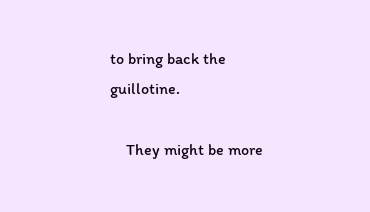to bring back the guillotine.

    They might be more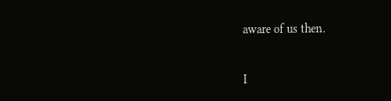aware of us then.


I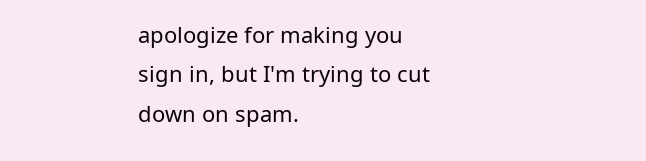apologize for making you sign in, but I'm trying to cut down on spam.